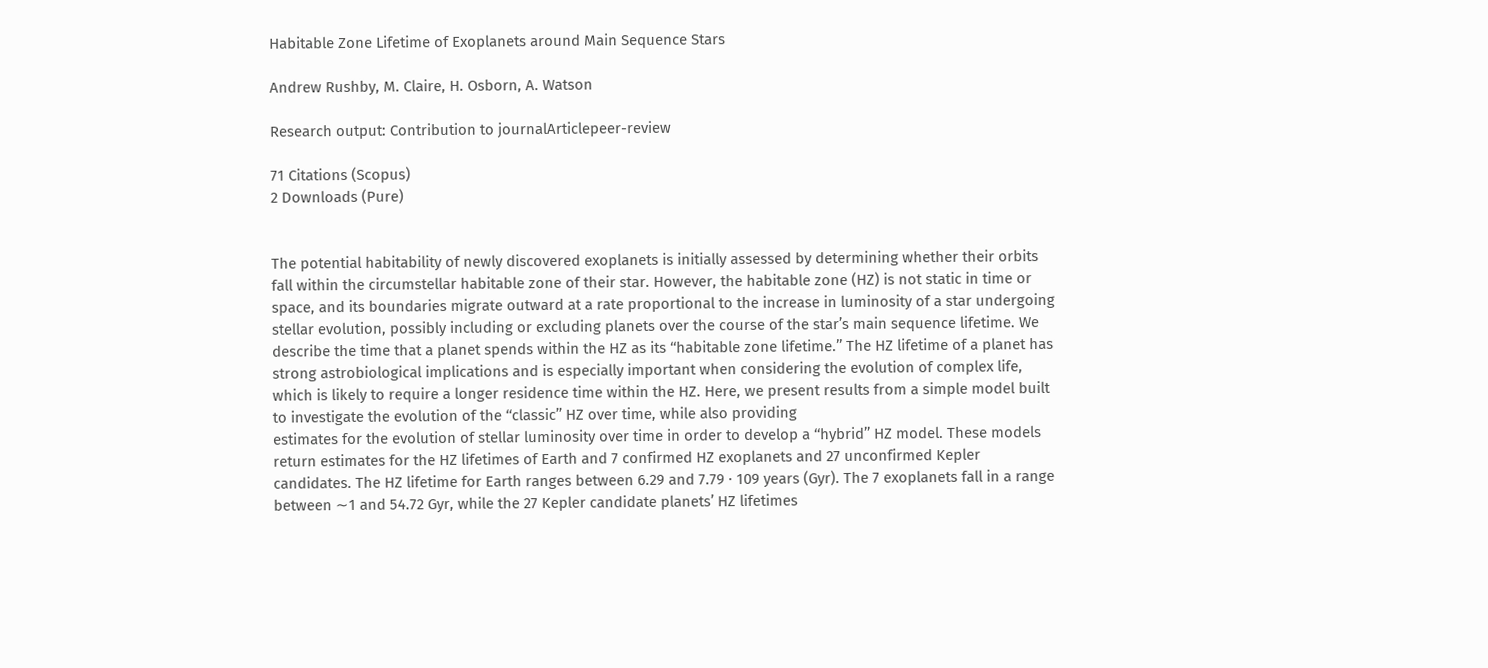Habitable Zone Lifetime of Exoplanets around Main Sequence Stars

Andrew Rushby, M. Claire, H. Osborn, A. Watson

Research output: Contribution to journalArticlepeer-review

71 Citations (Scopus)
2 Downloads (Pure)


The potential habitability of newly discovered exoplanets is initially assessed by determining whether their orbits fall within the circumstellar habitable zone of their star. However, the habitable zone (HZ) is not static in time or space, and its boundaries migrate outward at a rate proportional to the increase in luminosity of a star undergoing stellar evolution, possibly including or excluding planets over the course of the star’s main sequence lifetime. We describe the time that a planet spends within the HZ as its ‘‘habitable zone lifetime.’’ The HZ lifetime of a planet has strong astrobiological implications and is especially important when considering the evolution of complex life, which is likely to require a longer residence time within the HZ. Here, we present results from a simple model built to investigate the evolution of the ‘‘classic’’ HZ over time, while also providing
estimates for the evolution of stellar luminosity over time in order to develop a ‘‘hybrid’’ HZ model. These models return estimates for the HZ lifetimes of Earth and 7 confirmed HZ exoplanets and 27 unconfirmed Kepler candidates. The HZ lifetime for Earth ranges between 6.29 and 7.79 · 109 years (Gyr). The 7 exoplanets fall in a range between ∼1 and 54.72 Gyr, while the 27 Kepler candidate planets’ HZ lifetimes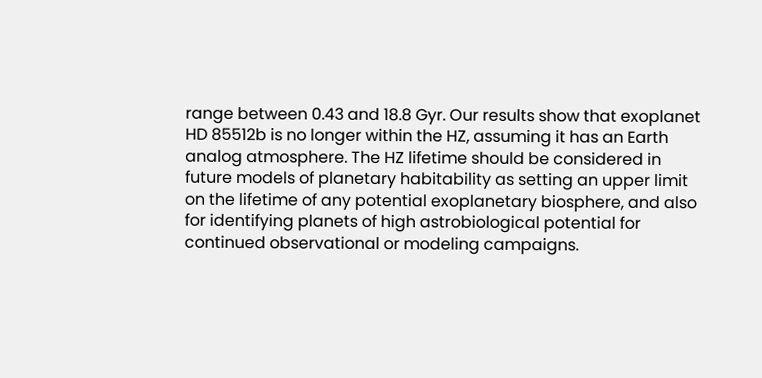range between 0.43 and 18.8 Gyr. Our results show that exoplanet HD 85512b is no longer within the HZ, assuming it has an Earth analog atmosphere. The HZ lifetime should be considered in future models of planetary habitability as setting an upper limit on the lifetime of any potential exoplanetary biosphere, and also for identifying planets of high astrobiological potential for continued observational or modeling campaigns.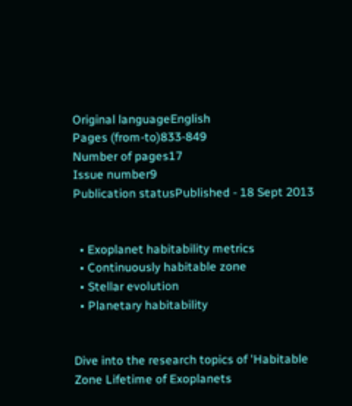Original languageEnglish
Pages (from-to)833-849
Number of pages17
Issue number9
Publication statusPublished - 18 Sept 2013


  • Exoplanet habitability metrics
  • Continuously habitable zone
  • Stellar evolution
  • Planetary habitability


Dive into the research topics of 'Habitable Zone Lifetime of Exoplanets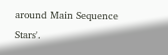around Main Sequence Stars'.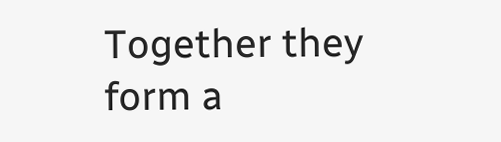Together they form a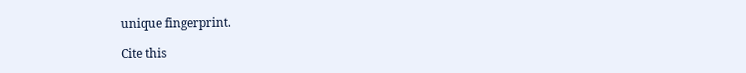unique fingerprint.

Cite this